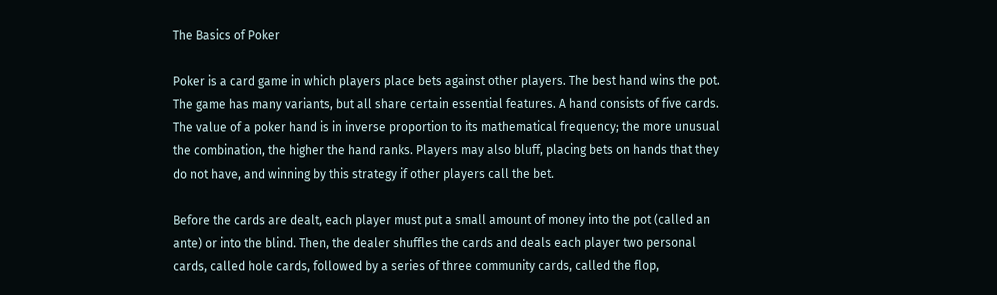The Basics of Poker

Poker is a card game in which players place bets against other players. The best hand wins the pot. The game has many variants, but all share certain essential features. A hand consists of five cards. The value of a poker hand is in inverse proportion to its mathematical frequency; the more unusual the combination, the higher the hand ranks. Players may also bluff, placing bets on hands that they do not have, and winning by this strategy if other players call the bet.

Before the cards are dealt, each player must put a small amount of money into the pot (called an ante) or into the blind. Then, the dealer shuffles the cards and deals each player two personal cards, called hole cards, followed by a series of three community cards, called the flop,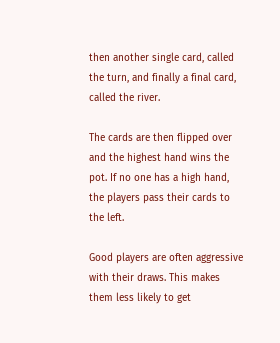then another single card, called the turn, and finally a final card, called the river.

The cards are then flipped over and the highest hand wins the pot. If no one has a high hand, the players pass their cards to the left.

Good players are often aggressive with their draws. This makes them less likely to get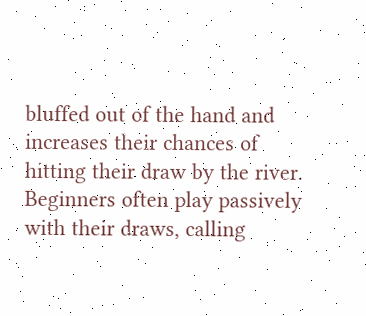bluffed out of the hand and increases their chances of hitting their draw by the river. Beginners often play passively with their draws, calling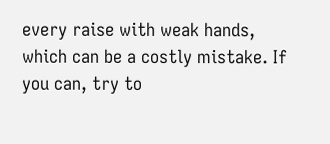every raise with weak hands, which can be a costly mistake. If you can, try to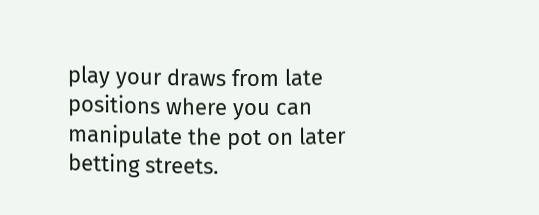play your draws from late positions where you can manipulate the pot on later betting streets.